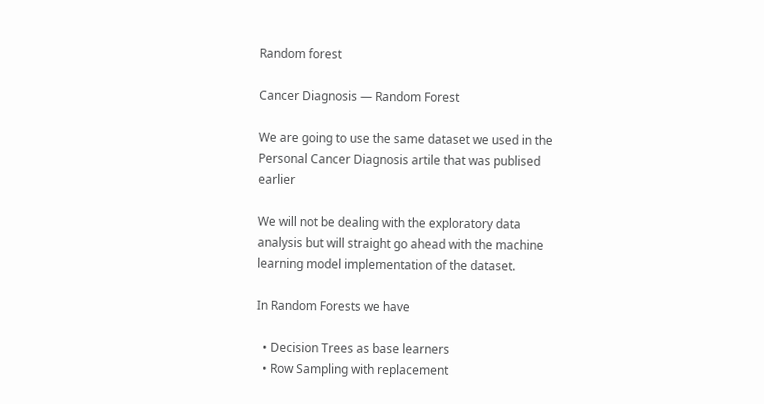Random forest

Cancer Diagnosis — Random Forest

We are going to use the same dataset we used in the Personal Cancer Diagnosis artile that was publised earlier

We will not be dealing with the exploratory data analysis but will straight go ahead with the machine learning model implementation of the dataset.

In Random Forests we have

  • Decision Trees as base learners
  • Row Sampling with replacement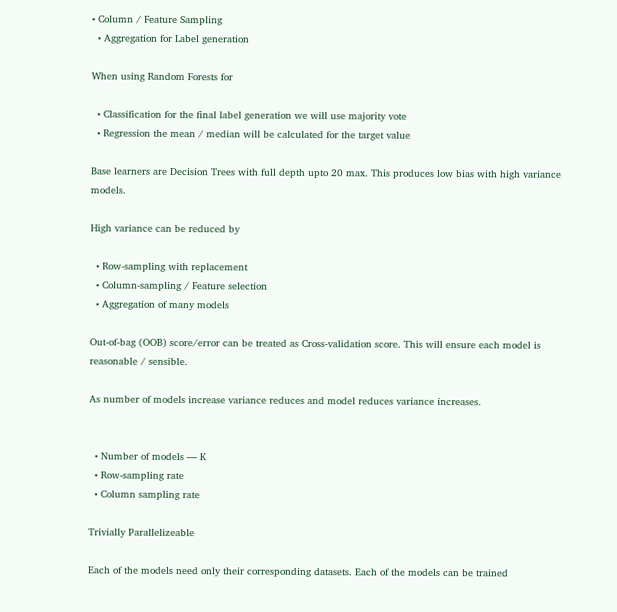• Column / Feature Sampling
  • Aggregation for Label generation

When using Random Forests for

  • Classification for the final label generation we will use majority vote
  • Regression the mean / median will be calculated for the target value

Base learners are Decision Trees with full depth upto 20 max. This produces low bias with high variance models.

High variance can be reduced by

  • Row-sampling with replacement
  • Column-sampling / Feature selection
  • Aggregation of many models

Out-of-bag (OOB) score/error can be treated as Cross-validation score. This will ensure each model is reasonable / sensible.

As number of models increase variance reduces and model reduces variance increases.


  • Number of models — K
  • Row-sampling rate
  • Column sampling rate

Trivially Parallelizeable

Each of the models need only their corresponding datasets. Each of the models can be trained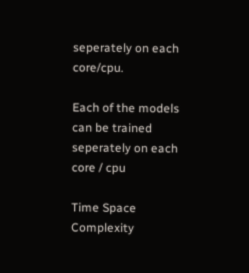seperately on each core/cpu.

Each of the models can be trained seperately on each core / cpu

Time Space Complexity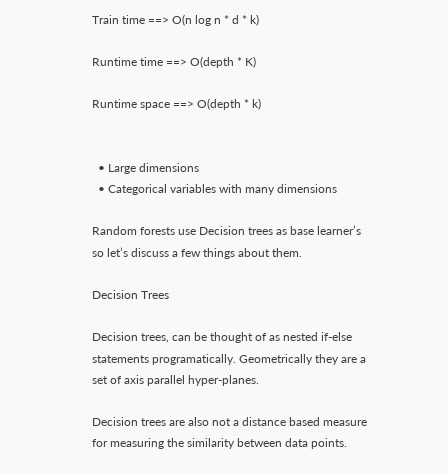Train time ==> O(n log n * d * k)

Runtime time ==> O(depth * K)

Runtime space ==> O(depth * k)


  • Large dimensions
  • Categorical variables with many dimensions

Random forests use Decision trees as base learner’s so let’s discuss a few things about them.

Decision Trees

Decision trees, can be thought of as nested if-else statements programatically. Geometrically they are a set of axis parallel hyper-planes.

Decision trees are also not a distance based measure for measuring the similarity between data points.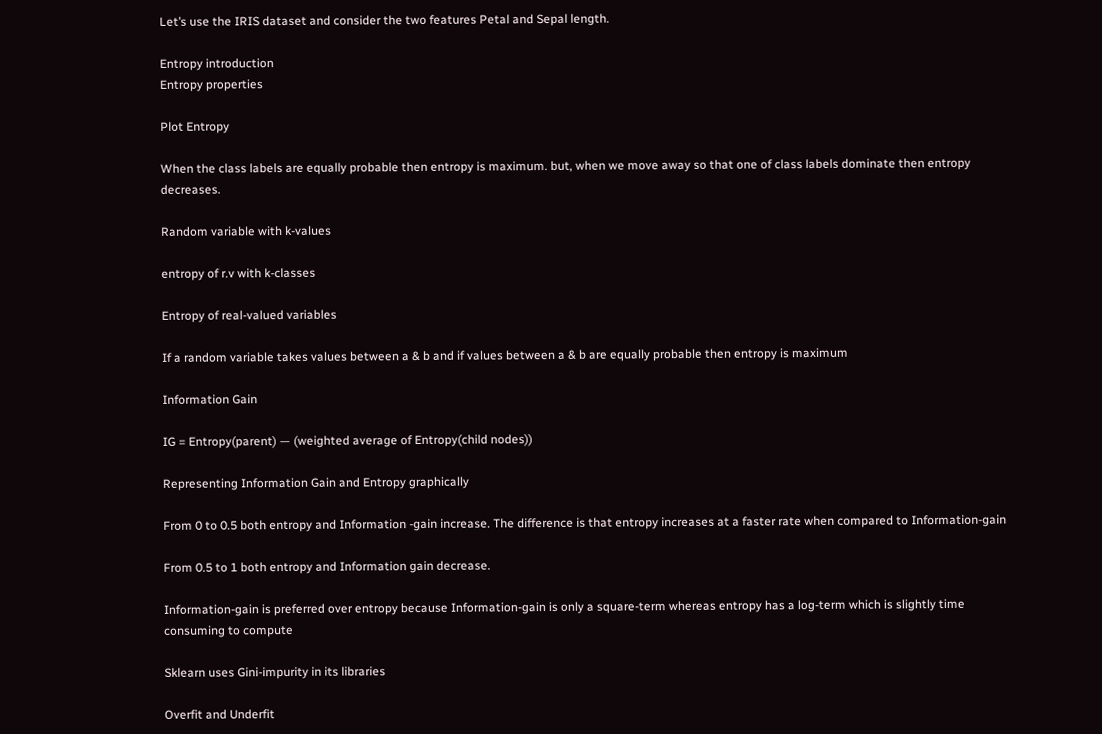Let’s use the IRIS dataset and consider the two features Petal and Sepal length.

Entropy introduction
Entropy properties

Plot Entropy

When the class labels are equally probable then entropy is maximum. but, when we move away so that one of class labels dominate then entropy decreases.

Random variable with k-values

entropy of r.v with k-classes

Entropy of real-valued variables

If a random variable takes values between a & b and if values between a & b are equally probable then entropy is maximum

Information Gain

IG = Entropy(parent) — (weighted average of Entropy(child nodes))

Representing Information Gain and Entropy graphically

From 0 to 0.5 both entropy and Information -gain increase. The difference is that entropy increases at a faster rate when compared to Information-gain

From 0.5 to 1 both entropy and Information gain decrease.

Information-gain is preferred over entropy because Information-gain is only a square-term whereas entropy has a log-term which is slightly time consuming to compute

Sklearn uses Gini-impurity in its libraries

Overfit and Underfit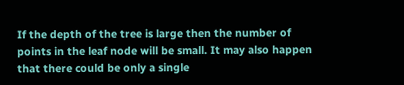If the depth of the tree is large then the number of points in the leaf node will be small. It may also happen that there could be only a single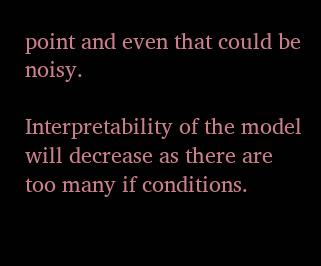point and even that could be noisy.

Interpretability of the model will decrease as there are too many if conditions.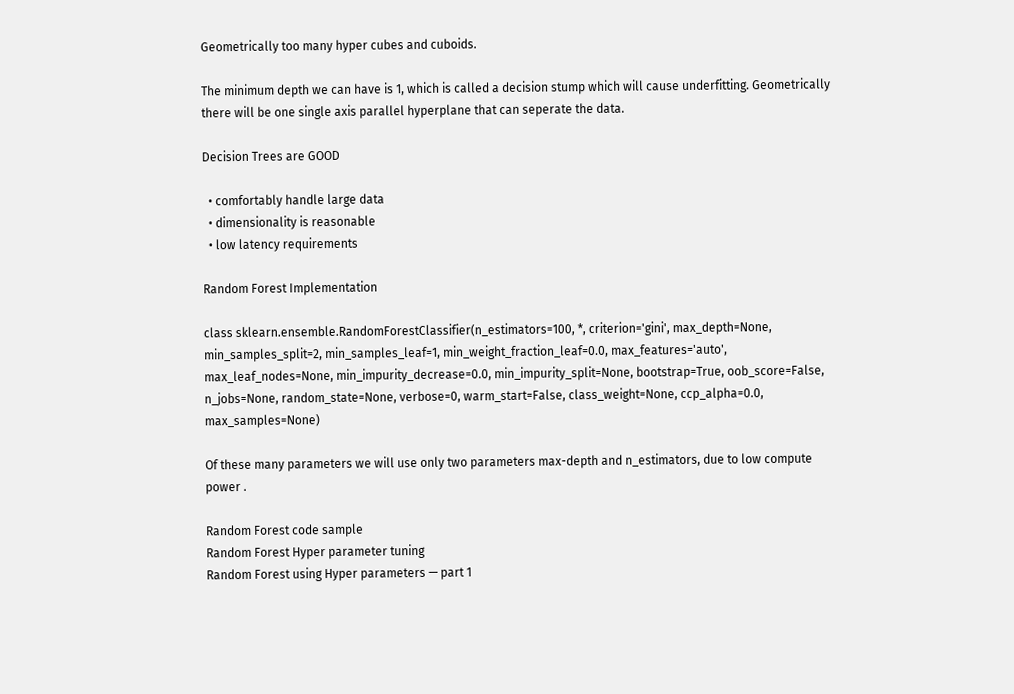Geometrically too many hyper cubes and cuboids.

The minimum depth we can have is 1, which is called a decision stump which will cause underfitting. Geometrically there will be one single axis parallel hyperplane that can seperate the data.

Decision Trees are GOOD

  • comfortably handle large data
  • dimensionality is reasonable
  • low latency requirements

Random Forest Implementation

class sklearn.ensemble.RandomForestClassifier(n_estimators=100, *, criterion='gini', max_depth=None, min_samples_split=2, min_samples_leaf=1, min_weight_fraction_leaf=0.0, max_features='auto', max_leaf_nodes=None, min_impurity_decrease=0.0, min_impurity_split=None, bootstrap=True, oob_score=False, n_jobs=None, random_state=None, verbose=0, warm_start=False, class_weight=None, ccp_alpha=0.0, max_samples=None)

Of these many parameters we will use only two parameters max-depth and n_estimators, due to low compute power .

Random Forest code sample
Random Forest Hyper parameter tuning
Random Forest using Hyper parameters — part 1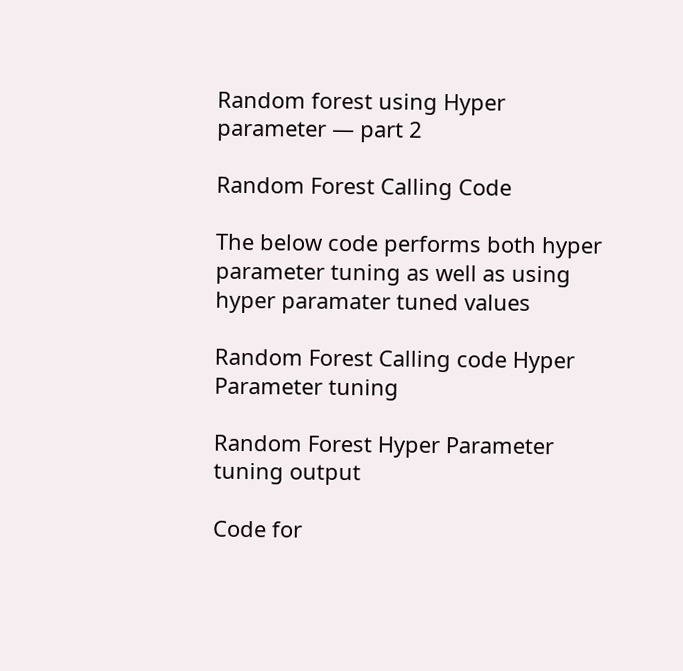Random forest using Hyper parameter — part 2

Random Forest Calling Code

The below code performs both hyper parameter tuning as well as using hyper paramater tuned values

Random Forest Calling code Hyper Parameter tuning

Random Forest Hyper Parameter tuning output

Code for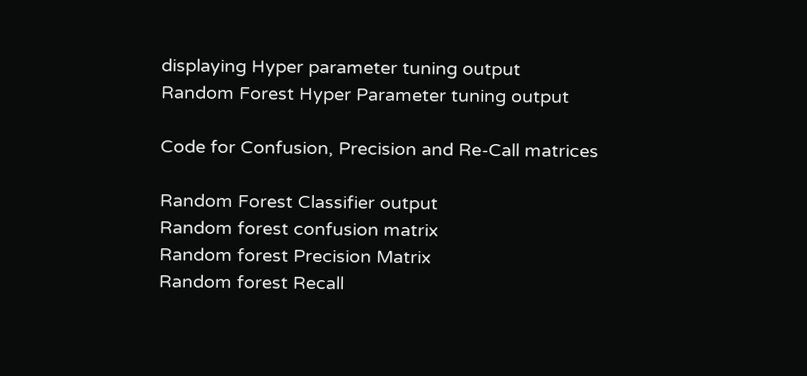displaying Hyper parameter tuning output
Random Forest Hyper Parameter tuning output

Code for Confusion, Precision and Re-Call matrices

Random Forest Classifier output
Random forest confusion matrix
Random forest Precision Matrix
Random forest Recall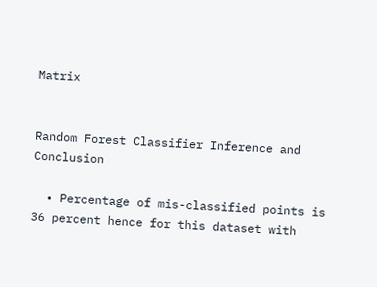Matrix


Random Forest Classifier Inference and Conclusion

  • Percentage of mis-classified points is 36 percent hence for this dataset with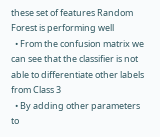these set of features Random Forest is performing well
  • From the confusion matrix we can see that the classifier is not able to differentiate other labels from Class 3
  • By adding other parameters to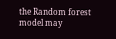the Random forest model may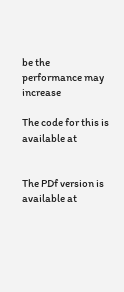be the performance may increase

The code for this is available at


The PDf version is available at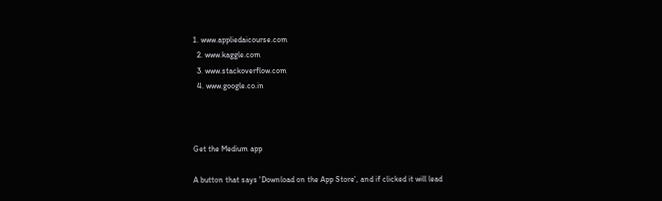1. www.appliedaicourse.com
  2. www.kaggle.com
  3. www.stackoverflow.com
  4. www.google.co.in



Get the Medium app

A button that says 'Download on the App Store', and if clicked it will lead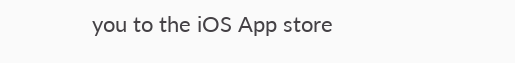you to the iOS App store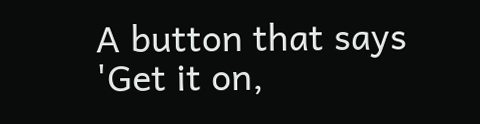A button that says 'Get it on,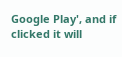Google Play', and if clicked it will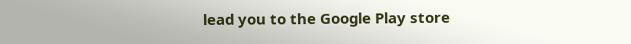lead you to the Google Play store